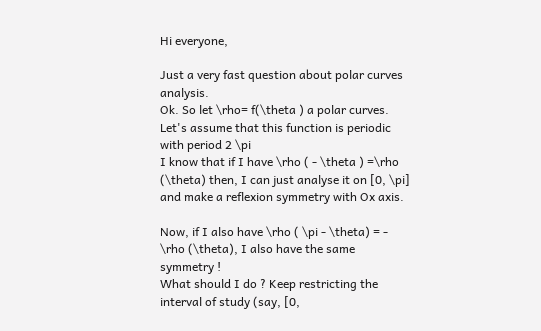Hi everyone,

Just a very fast question about polar curves analysis.
Ok. So let \rho= f(\theta ) a polar curves.
Let's assume that this function is periodic with period 2 \pi
I know that if I have \rho ( - \theta ) =\rho  (\theta) then, I can just analyse it on [0, \pi] and make a reflexion symmetry with Ox axis.

Now, if I also have \rho ( \pi - \theta) = - \rho (\theta), I also have the same symmetry !
What should I do ? Keep restricting the interval of study (say, [0,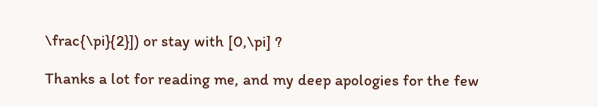\frac{\pi}{2}]) or stay with [0,\pi] ?

Thanks a lot for reading me, and my deep apologies for the few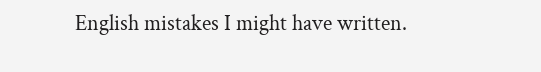English mistakes I might have written.